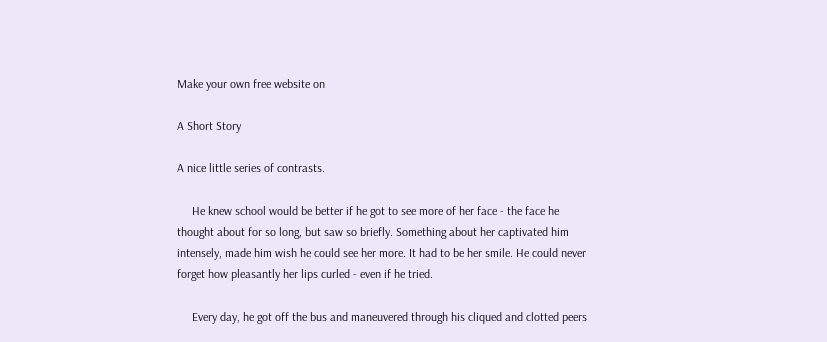Make your own free website on

A Short Story

A nice little series of contrasts.

     He knew school would be better if he got to see more of her face - the face he thought about for so long, but saw so briefly. Something about her captivated him intensely, made him wish he could see her more. It had to be her smile. He could never forget how pleasantly her lips curled - even if he tried.

     Every day, he got off the bus and maneuvered through his cliqued and clotted peers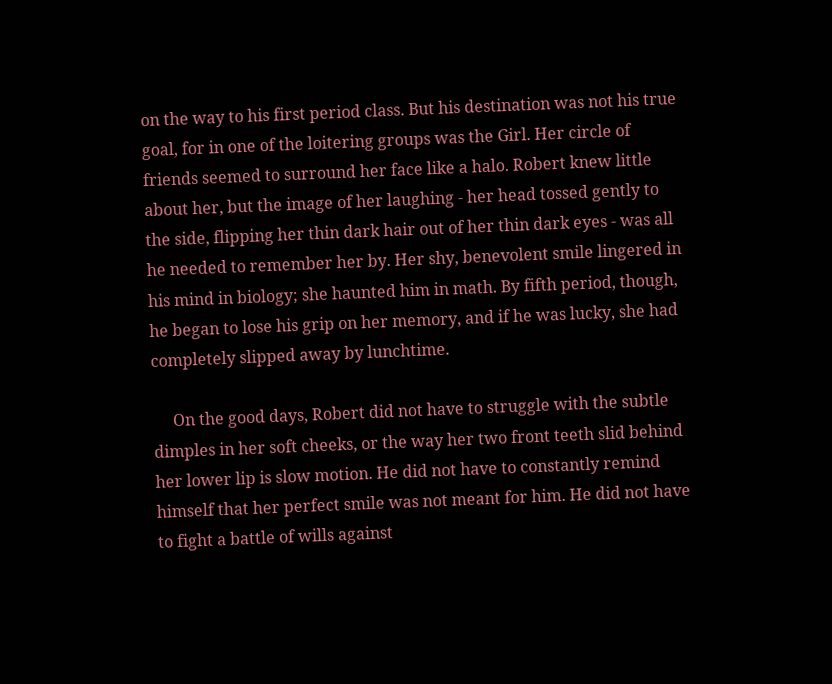on the way to his first period class. But his destination was not his true goal, for in one of the loitering groups was the Girl. Her circle of friends seemed to surround her face like a halo. Robert knew little about her, but the image of her laughing - her head tossed gently to the side, flipping her thin dark hair out of her thin dark eyes - was all he needed to remember her by. Her shy, benevolent smile lingered in his mind in biology; she haunted him in math. By fifth period, though, he began to lose his grip on her memory, and if he was lucky, she had completely slipped away by lunchtime.

     On the good days, Robert did not have to struggle with the subtle dimples in her soft cheeks, or the way her two front teeth slid behind her lower lip is slow motion. He did not have to constantly remind himself that her perfect smile was not meant for him. He did not have to fight a battle of wills against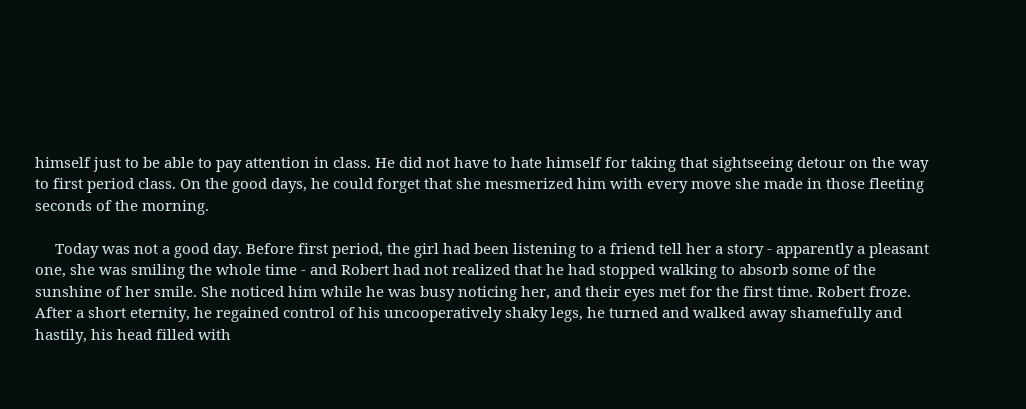himself just to be able to pay attention in class. He did not have to hate himself for taking that sightseeing detour on the way to first period class. On the good days, he could forget that she mesmerized him with every move she made in those fleeting seconds of the morning.

     Today was not a good day. Before first period, the girl had been listening to a friend tell her a story - apparently a pleasant one, she was smiling the whole time - and Robert had not realized that he had stopped walking to absorb some of the sunshine of her smile. She noticed him while he was busy noticing her, and their eyes met for the first time. Robert froze. After a short eternity, he regained control of his uncooperatively shaky legs, he turned and walked away shamefully and hastily, his head filled with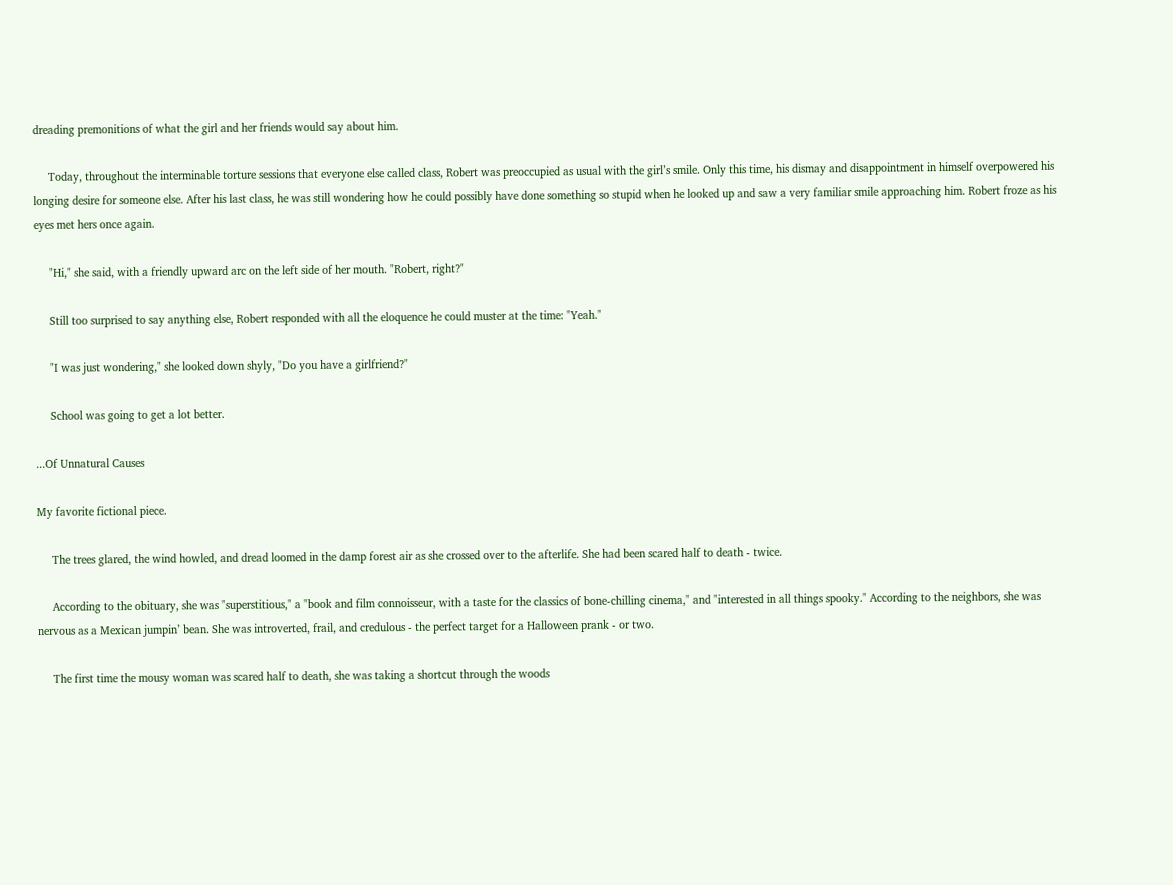dreading premonitions of what the girl and her friends would say about him.

     Today, throughout the interminable torture sessions that everyone else called class, Robert was preoccupied as usual with the girl’s smile. Only this time, his dismay and disappointment in himself overpowered his longing desire for someone else. After his last class, he was still wondering how he could possibly have done something so stupid when he looked up and saw a very familiar smile approaching him. Robert froze as his eyes met hers once again.

     "Hi," she said, with a friendly upward arc on the left side of her mouth. "Robert, right?"

     Still too surprised to say anything else, Robert responded with all the eloquence he could muster at the time: "Yeah."

     "I was just wondering," she looked down shyly, "Do you have a girlfriend?"

     School was going to get a lot better.

...Of Unnatural Causes

My favorite fictional piece.

     The trees glared, the wind howled, and dread loomed in the damp forest air as she crossed over to the afterlife. She had been scared half to death - twice.

     According to the obituary, she was "superstitious," a "book and film connoisseur, with a taste for the classics of bone-chilling cinema," and "interested in all things spooky." According to the neighbors, she was nervous as a Mexican jumpin’ bean. She was introverted, frail, and credulous - the perfect target for a Halloween prank - or two.

     The first time the mousy woman was scared half to death, she was taking a shortcut through the woods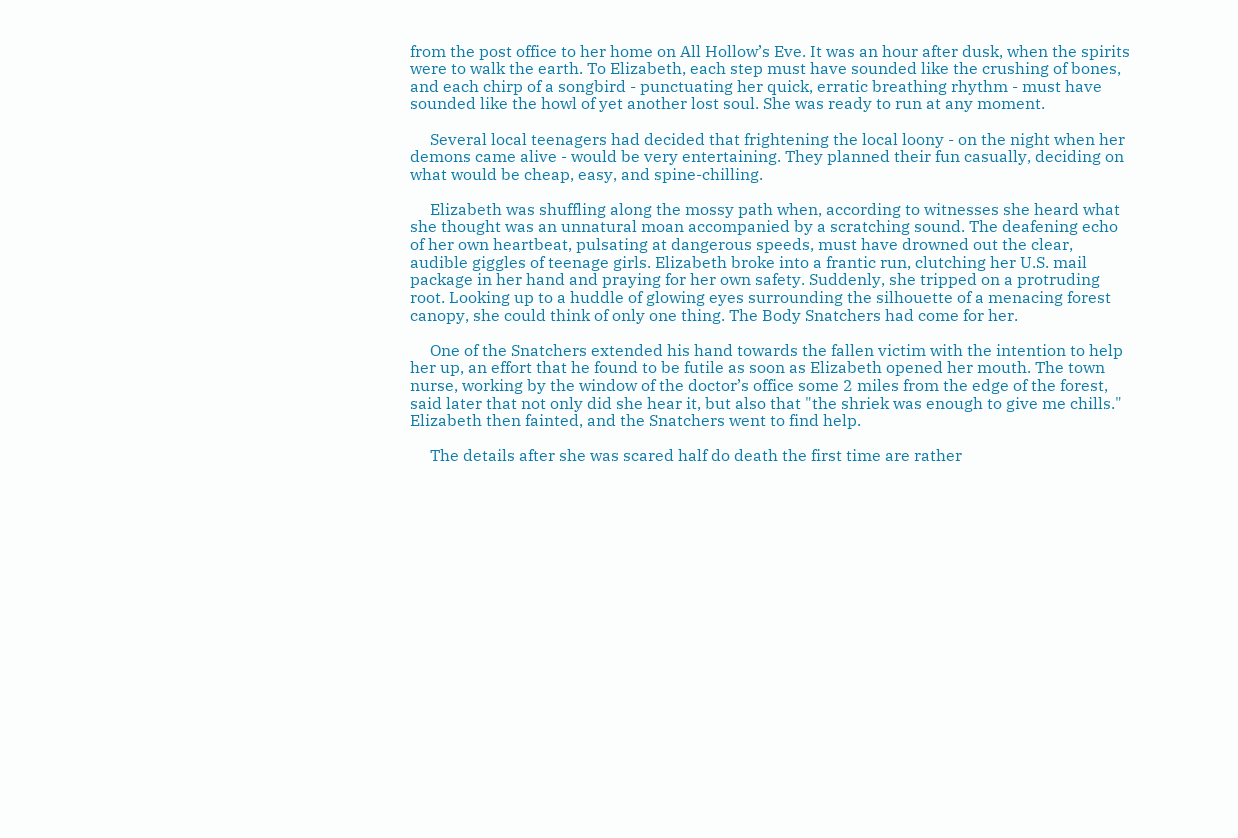from the post office to her home on All Hollow’s Eve. It was an hour after dusk, when the spirits were to walk the earth. To Elizabeth, each step must have sounded like the crushing of bones, and each chirp of a songbird - punctuating her quick, erratic breathing rhythm - must have sounded like the howl of yet another lost soul. She was ready to run at any moment.

     Several local teenagers had decided that frightening the local loony - on the night when her demons came alive - would be very entertaining. They planned their fun casually, deciding on what would be cheap, easy, and spine-chilling.

     Elizabeth was shuffling along the mossy path when, according to witnesses she heard what she thought was an unnatural moan accompanied by a scratching sound. The deafening echo of her own heartbeat, pulsating at dangerous speeds, must have drowned out the clear, audible giggles of teenage girls. Elizabeth broke into a frantic run, clutching her U.S. mail package in her hand and praying for her own safety. Suddenly, she tripped on a protruding root. Looking up to a huddle of glowing eyes surrounding the silhouette of a menacing forest canopy, she could think of only one thing. The Body Snatchers had come for her.

     One of the Snatchers extended his hand towards the fallen victim with the intention to help her up, an effort that he found to be futile as soon as Elizabeth opened her mouth. The town nurse, working by the window of the doctor’s office some 2 miles from the edge of the forest, said later that not only did she hear it, but also that "the shriek was enough to give me chills." Elizabeth then fainted, and the Snatchers went to find help.

     The details after she was scared half do death the first time are rather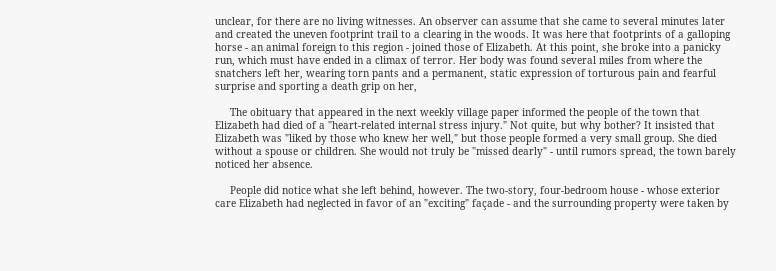unclear, for there are no living witnesses. An observer can assume that she came to several minutes later and created the uneven footprint trail to a clearing in the woods. It was here that footprints of a galloping horse - an animal foreign to this region - joined those of Elizabeth. At this point, she broke into a panicky run, which must have ended in a climax of terror. Her body was found several miles from where the snatchers left her, wearing torn pants and a permanent, static expression of torturous pain and fearful surprise and sporting a death grip on her,

     The obituary that appeared in the next weekly village paper informed the people of the town that Elizabeth had died of a "heart-related internal stress injury." Not quite, but why bother? It insisted that Elizabeth was "liked by those who knew her well," but those people formed a very small group. She died without a spouse or children. She would not truly be "missed dearly" - until rumors spread, the town barely noticed her absence.

     People did notice what she left behind, however. The two-story, four-bedroom house - whose exterior care Elizabeth had neglected in favor of an "exciting" façade - and the surrounding property were taken by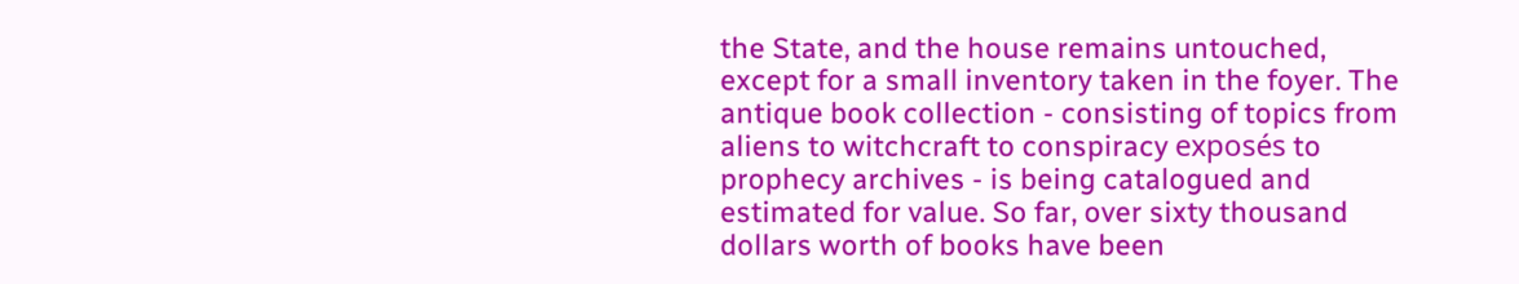the State, and the house remains untouched, except for a small inventory taken in the foyer. The antique book collection - consisting of topics from aliens to witchcraft to conspiracy exposés to prophecy archives - is being catalogued and estimated for value. So far, over sixty thousand dollars worth of books have been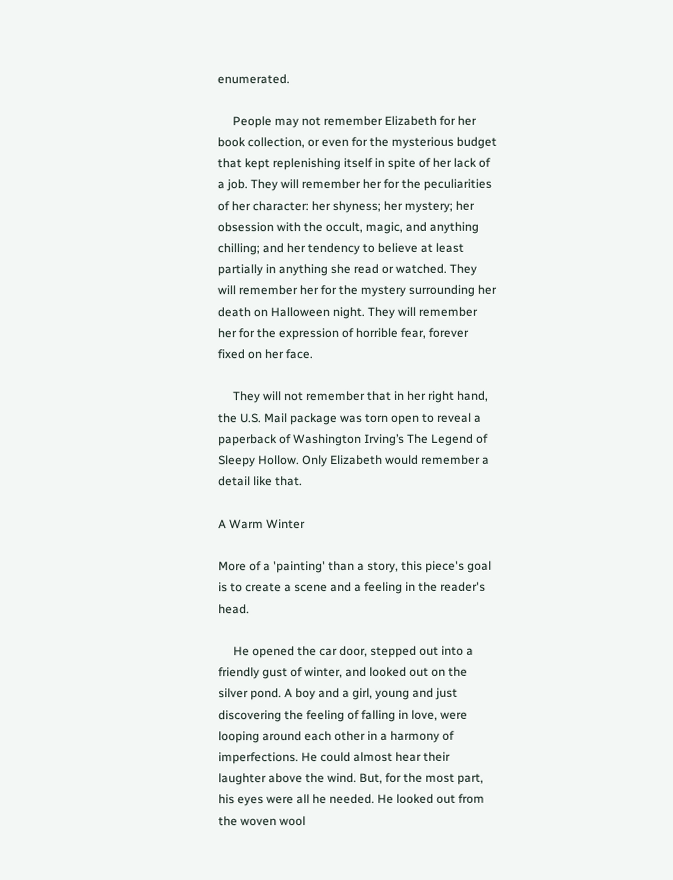enumerated.

     People may not remember Elizabeth for her book collection, or even for the mysterious budget that kept replenishing itself in spite of her lack of a job. They will remember her for the peculiarities of her character: her shyness; her mystery; her obsession with the occult, magic, and anything chilling; and her tendency to believe at least partially in anything she read or watched. They will remember her for the mystery surrounding her death on Halloween night. They will remember her for the expression of horrible fear, forever fixed on her face.

     They will not remember that in her right hand, the U.S. Mail package was torn open to reveal a paperback of Washington Irving’s The Legend of Sleepy Hollow. Only Elizabeth would remember a detail like that.

A Warm Winter

More of a 'painting' than a story, this piece's goal is to create a scene and a feeling in the reader's head.

     He opened the car door, stepped out into a friendly gust of winter, and looked out on the silver pond. A boy and a girl, young and just discovering the feeling of falling in love, were looping around each other in a harmony of imperfections. He could almost hear their laughter above the wind. But, for the most part, his eyes were all he needed. He looked out from the woven wool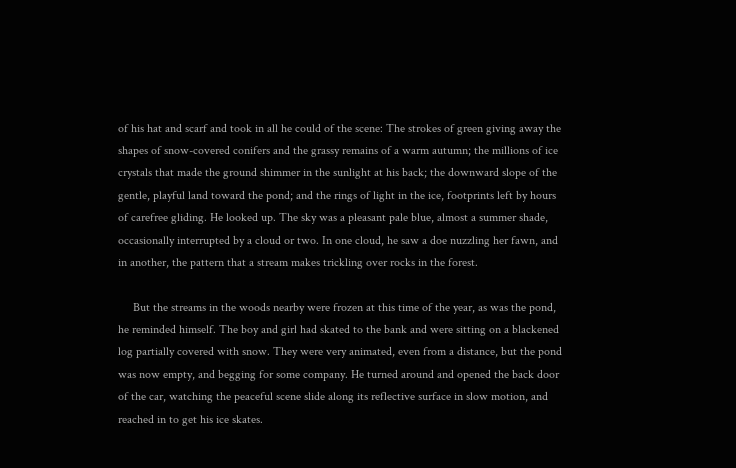of his hat and scarf and took in all he could of the scene: The strokes of green giving away the shapes of snow-covered conifers and the grassy remains of a warm autumn; the millions of ice crystals that made the ground shimmer in the sunlight at his back; the downward slope of the gentle, playful land toward the pond; and the rings of light in the ice, footprints left by hours of carefree gliding. He looked up. The sky was a pleasant pale blue, almost a summer shade, occasionally interrupted by a cloud or two. In one cloud, he saw a doe nuzzling her fawn, and in another, the pattern that a stream makes trickling over rocks in the forest.

     But the streams in the woods nearby were frozen at this time of the year, as was the pond, he reminded himself. The boy and girl had skated to the bank and were sitting on a blackened log partially covered with snow. They were very animated, even from a distance, but the pond was now empty, and begging for some company. He turned around and opened the back door of the car, watching the peaceful scene slide along its reflective surface in slow motion, and reached in to get his ice skates.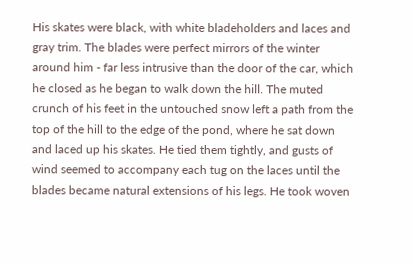His skates were black, with white bladeholders and laces and gray trim. The blades were perfect mirrors of the winter around him - far less intrusive than the door of the car, which he closed as he began to walk down the hill. The muted crunch of his feet in the untouched snow left a path from the top of the hill to the edge of the pond, where he sat down and laced up his skates. He tied them tightly, and gusts of wind seemed to accompany each tug on the laces until the blades became natural extensions of his legs. He took woven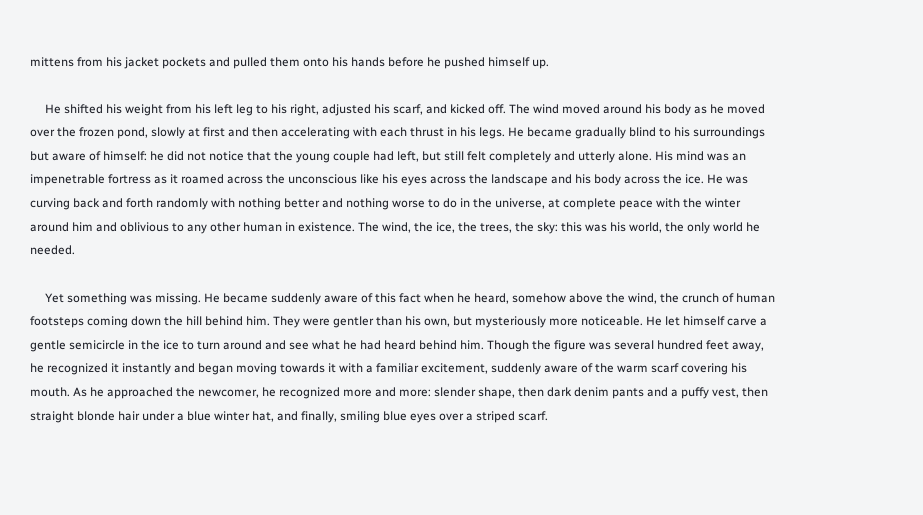mittens from his jacket pockets and pulled them onto his hands before he pushed himself up.

     He shifted his weight from his left leg to his right, adjusted his scarf, and kicked off. The wind moved around his body as he moved over the frozen pond, slowly at first and then accelerating with each thrust in his legs. He became gradually blind to his surroundings but aware of himself: he did not notice that the young couple had left, but still felt completely and utterly alone. His mind was an impenetrable fortress as it roamed across the unconscious like his eyes across the landscape and his body across the ice. He was curving back and forth randomly with nothing better and nothing worse to do in the universe, at complete peace with the winter around him and oblivious to any other human in existence. The wind, the ice, the trees, the sky: this was his world, the only world he needed.

     Yet something was missing. He became suddenly aware of this fact when he heard, somehow above the wind, the crunch of human footsteps coming down the hill behind him. They were gentler than his own, but mysteriously more noticeable. He let himself carve a gentle semicircle in the ice to turn around and see what he had heard behind him. Though the figure was several hundred feet away, he recognized it instantly and began moving towards it with a familiar excitement, suddenly aware of the warm scarf covering his mouth. As he approached the newcomer, he recognized more and more: slender shape, then dark denim pants and a puffy vest, then straight blonde hair under a blue winter hat, and finally, smiling blue eyes over a striped scarf.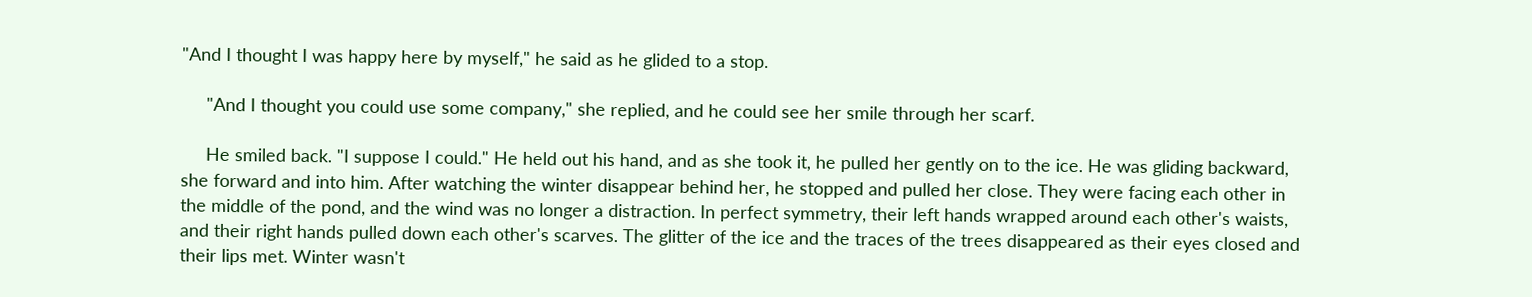"And I thought I was happy here by myself," he said as he glided to a stop.

     "And I thought you could use some company," she replied, and he could see her smile through her scarf.

     He smiled back. "I suppose I could." He held out his hand, and as she took it, he pulled her gently on to the ice. He was gliding backward, she forward and into him. After watching the winter disappear behind her, he stopped and pulled her close. They were facing each other in the middle of the pond, and the wind was no longer a distraction. In perfect symmetry, their left hands wrapped around each other's waists, and their right hands pulled down each other's scarves. The glitter of the ice and the traces of the trees disappeared as their eyes closed and their lips met. Winter wasn't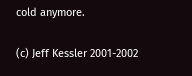cold anymore.

(c) Jeff Kessler 2001-2002